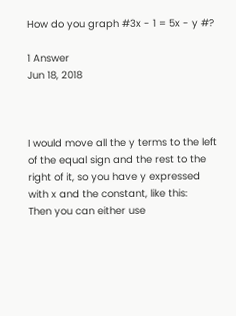How do you graph #3x - 1 = 5x - y #?

1 Answer
Jun 18, 2018



I would move all the y terms to the left of the equal sign and the rest to the right of it, so you have y expressed with x and the constant, like this:
Then you can either use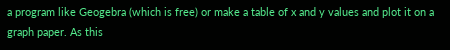a program like Geogebra (which is free) or make a table of x and y values and plot it on a graph paper. As this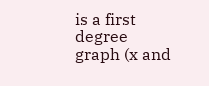is a first degree graph (x and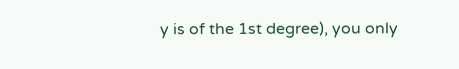y is of the 1st degree), you only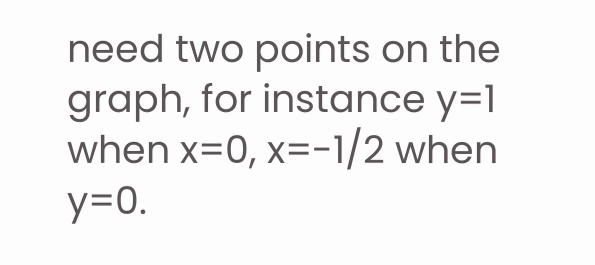need two points on the graph, for instance y=1 when x=0, x=-1/2 when y=0.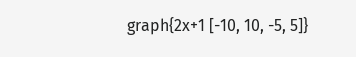graph{2x+1 [-10, 10, -5, 5]}